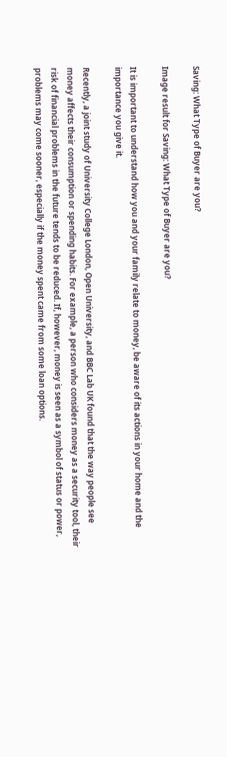Saving: What Type of Buyer are you?

Image result for Saving: What Type of Buyer are you?

It is important to understand how you and your family relate to money, be aware of its actions in your home and the importance you give it.

Recently, a joint study of University College London, Open University, and BBC Lab UK found that the way people see money affects their consumption or spending habits. For example, a person who considers money as a security tool, their risk of financial problems in the future tends to be reduced. If, however, money is seen as a symbol of status or power, problems may come sooner, especially if the money spent came from some loan options.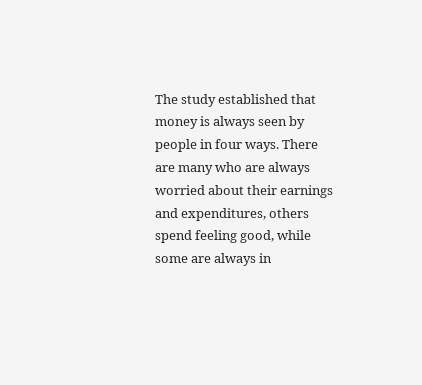The study established that money is always seen by people in four ways. There are many who are always worried about their earnings and expenditures, others spend feeling good, while some are always in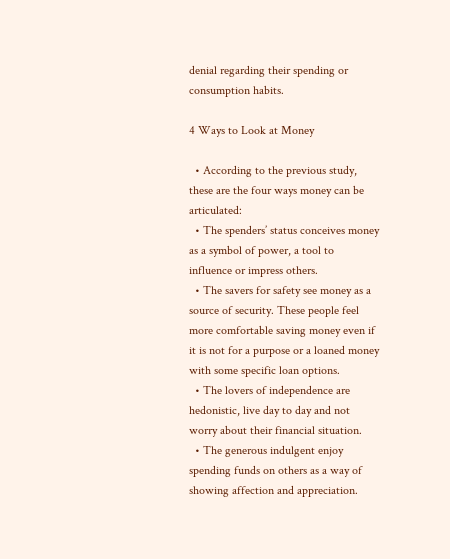denial regarding their spending or consumption habits.

4 Ways to Look at Money

  • According to the previous study, these are the four ways money can be articulated:
  • The spenders’ status conceives money as a symbol of power, a tool to influence or impress others.
  • The savers for safety see money as a source of security. These people feel more comfortable saving money even if it is not for a purpose or a loaned money with some specific loan options.
  • The lovers of independence are hedonistic, live day to day and not worry about their financial situation.
  • The generous indulgent enjoy spending funds on others as a way of showing affection and appreciation.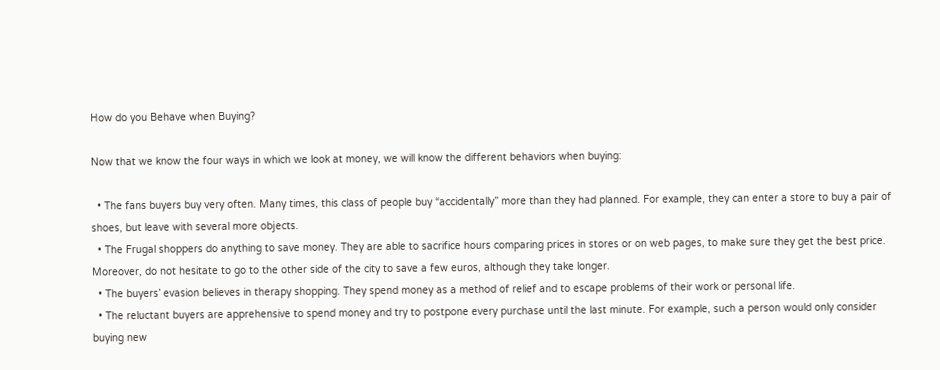How do you Behave when Buying?

Now that we know the four ways in which we look at money, we will know the different behaviors when buying:

  • The fans buyers buy very often. Many times, this class of people buy “accidentally” more than they had planned. For example, they can enter a store to buy a pair of shoes, but leave with several more objects.
  • The Frugal shoppers do anything to save money. They are able to sacrifice hours comparing prices in stores or on web pages, to make sure they get the best price. Moreover, do not hesitate to go to the other side of the city to save a few euros, although they take longer.
  • The buyers’ evasion believes in therapy shopping. They spend money as a method of relief and to escape problems of their work or personal life.
  • The reluctant buyers are apprehensive to spend money and try to postpone every purchase until the last minute. For example, such a person would only consider buying new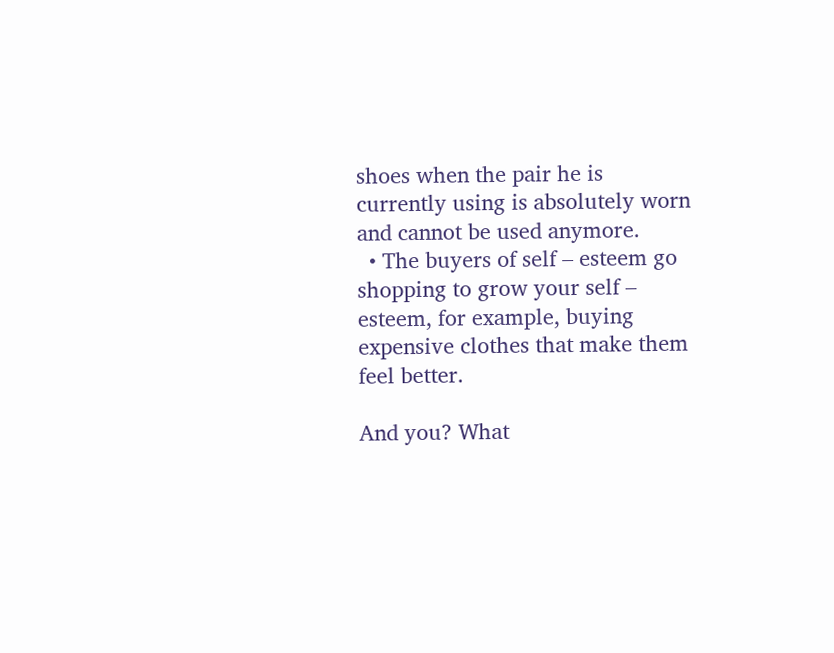shoes when the pair he is currently using is absolutely worn and cannot be used anymore.
  • The buyers of self – esteem go shopping to grow your self – esteem, for example, buying expensive clothes that make them feel better.

And you? What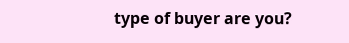type of buyer are you?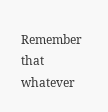Remember that whatever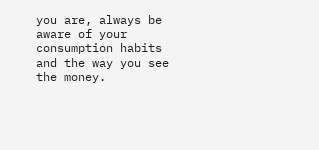you are, always be aware of your consumption habits and the way you see the money.